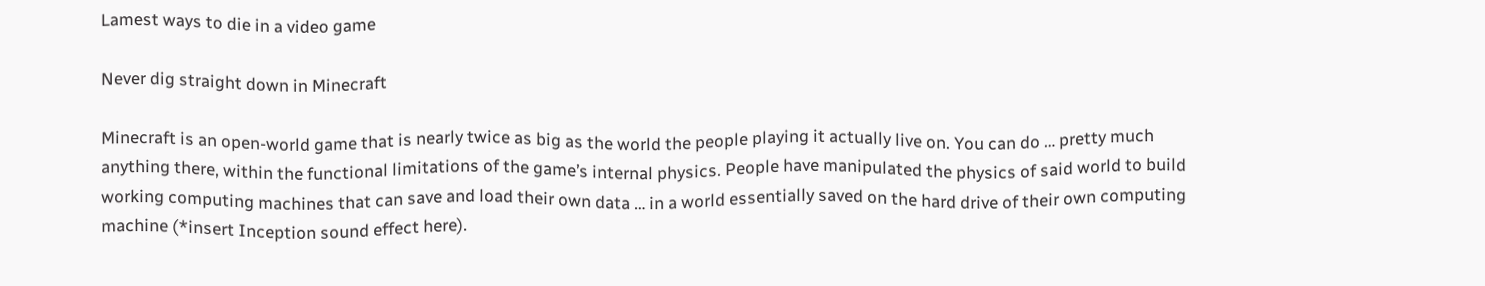Lamest ways to die in a video game

Never dig straight down in Minecraft

Minecraft is an open-world game that is nearly twice as big as the world the people playing it actually live on. You can do … pretty much anything there, within the functional limitations of the game’s internal physics. People have manipulated the physics of said world to build working computing machines that can save and load their own data … in a world essentially saved on the hard drive of their own computing machine (*insert Inception sound effect here).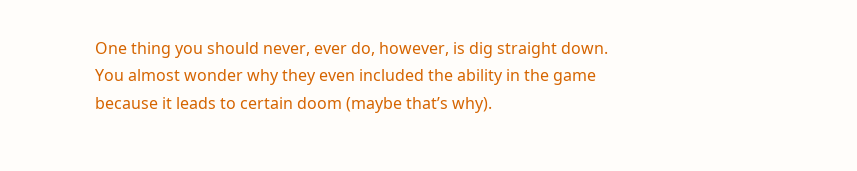One thing you should never, ever do, however, is dig straight down. You almost wonder why they even included the ability in the game because it leads to certain doom (maybe that’s why).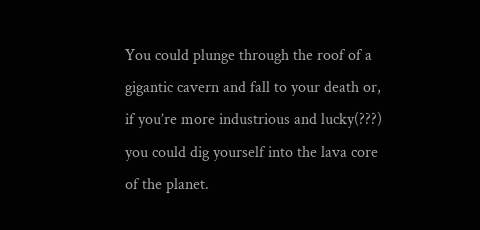You could plunge through the roof of a gigantic cavern and fall to your death or, if you’re more industrious and lucky(???) you could dig yourself into the lava core of the planet.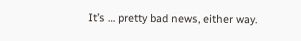It’s … pretty bad news, either way.